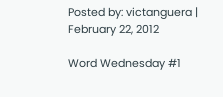Posted by: victanguera | February 22, 2012

Word Wednesday #1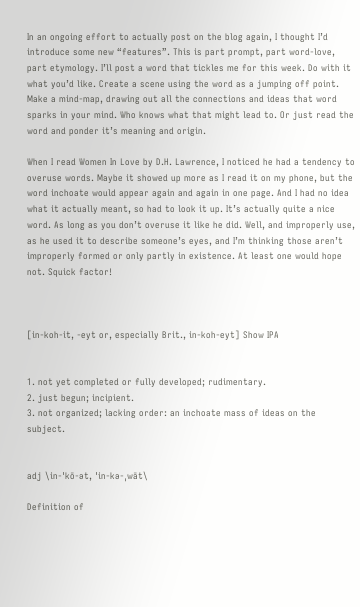In an ongoing effort to actually post on the blog again, I thought I’d introduce some new “features”. This is part prompt, part word-love, part etymology. I’ll post a word that tickles me for this week. Do with it what you’d like. Create a scene using the word as a jumping off point. Make a mind-map, drawing out all the connections and ideas that word sparks in your mind. Who knows what that might lead to. Or just read the word and ponder it’s meaning and origin.

When I read Women In Love by D.H. Lawrence, I noticed he had a tendency to overuse words. Maybe it showed up more as I read it on my phone, but the word inchoate would appear again and again in one page. And I had no idea what it actually meant, so had to look it up. It’s actually quite a nice word. As long as you don’t overuse it like he did. Well, and improperly use, as he used it to describe someone’s eyes, and I’m thinking those aren’t improperly formed or only partly in existence. At least one would hope not. Squick factor!



[in-koh-it, -eyt or, especially Brit., in-koh-eyt] Show IPA


1. not yet completed or fully developed; rudimentary.
2. just begun; incipient.
3. not organized; lacking order: an inchoate mass of ideas on the subject.


adj \in-ˈkō-ət, ˈin-kə-ˌwāt\

Definition of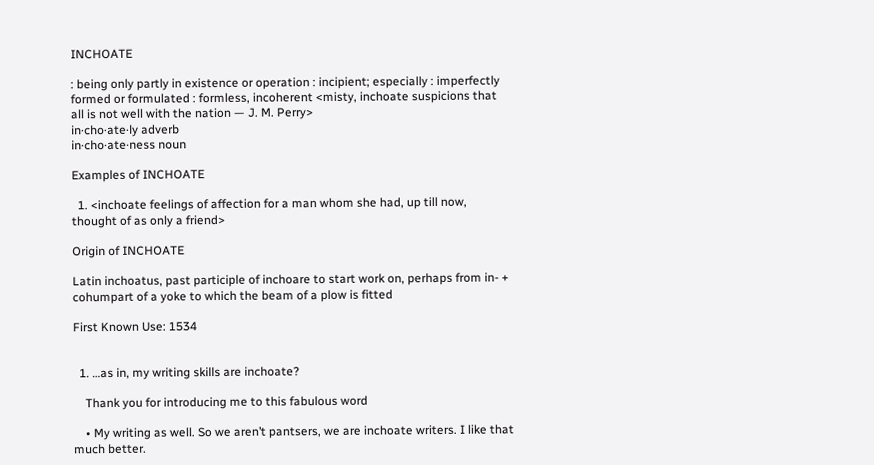INCHOATE

: being only partly in existence or operation : incipient; especially : imperfectly formed or formulated : formless, incoherent <misty, inchoate suspicions that all is not well with the nation — J. M. Perry>
in·cho·ate·ly adverb
in·cho·ate·ness noun

Examples of INCHOATE

  1. <inchoate feelings of affection for a man whom she had, up till now, thought of as only a friend>

Origin of INCHOATE

Latin inchoatus, past participle of inchoare to start work on, perhaps from in- + cohumpart of a yoke to which the beam of a plow is fitted

First Known Use: 1534


  1. …as in, my writing skills are inchoate?

    Thank you for introducing me to this fabulous word

    • My writing as well. So we aren’t pantsers, we are inchoate writers. I like that much better.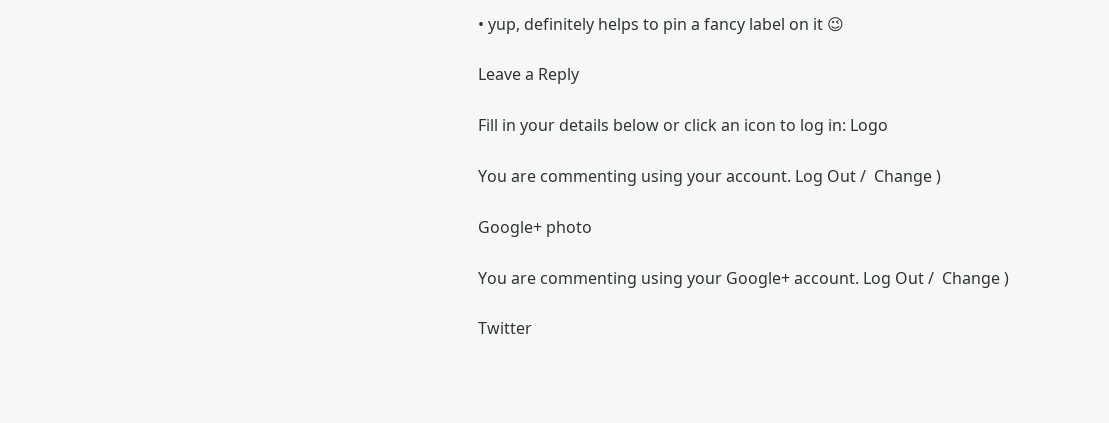• yup, definitely helps to pin a fancy label on it 😉

Leave a Reply

Fill in your details below or click an icon to log in: Logo

You are commenting using your account. Log Out /  Change )

Google+ photo

You are commenting using your Google+ account. Log Out /  Change )

Twitter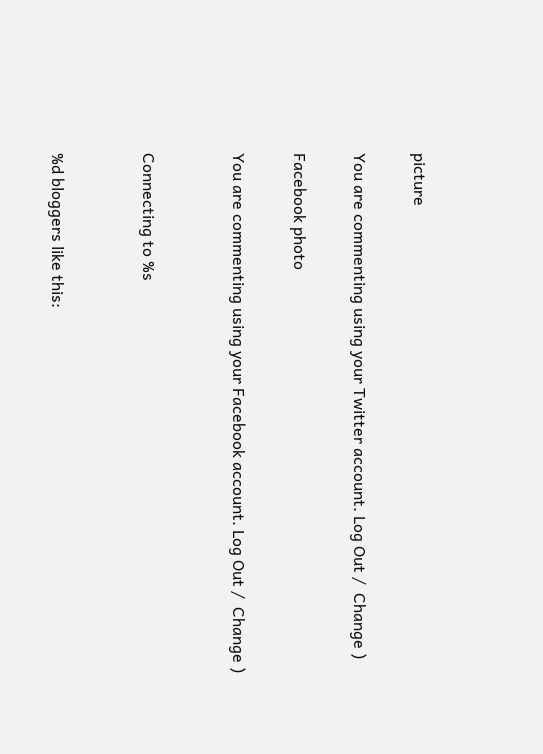picture

You are commenting using your Twitter account. Log Out /  Change )

Facebook photo

You are commenting using your Facebook account. Log Out /  Change )


Connecting to %s


%d bloggers like this: